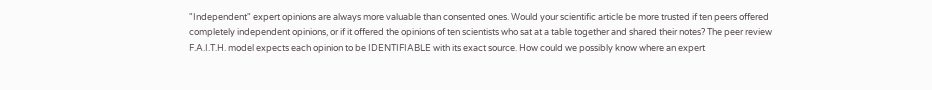"Independent" expert opinions are always more valuable than consented ones. Would your scientific article be more trusted if ten peers offered completely independent opinions, or if it offered the opinions of ten scientists who sat at a table together and shared their notes? The peer review F.A.I.T.H. model expects each opinion to be IDENTIFIABLE with its exact source. How could we possibly know where an expert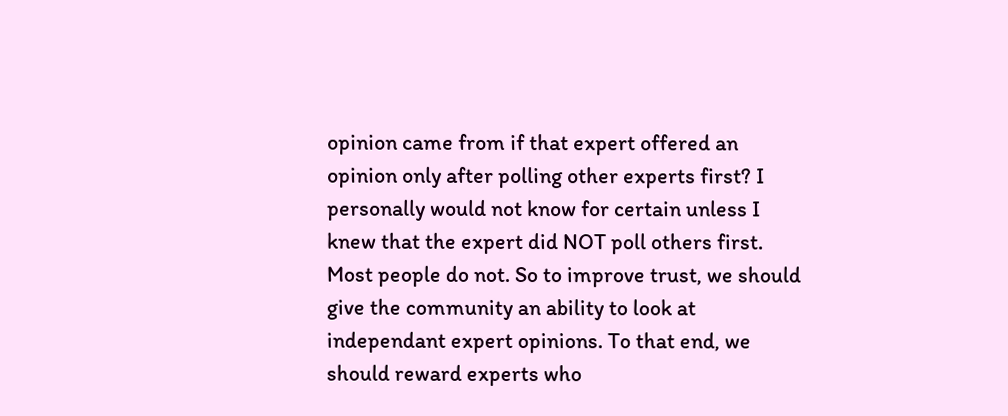opinion came from if that expert offered an opinion only after polling other experts first? I personally would not know for certain unless I knew that the expert did NOT poll others first. Most people do not. So to improve trust, we should give the community an ability to look at independant expert opinions. To that end, we should reward experts who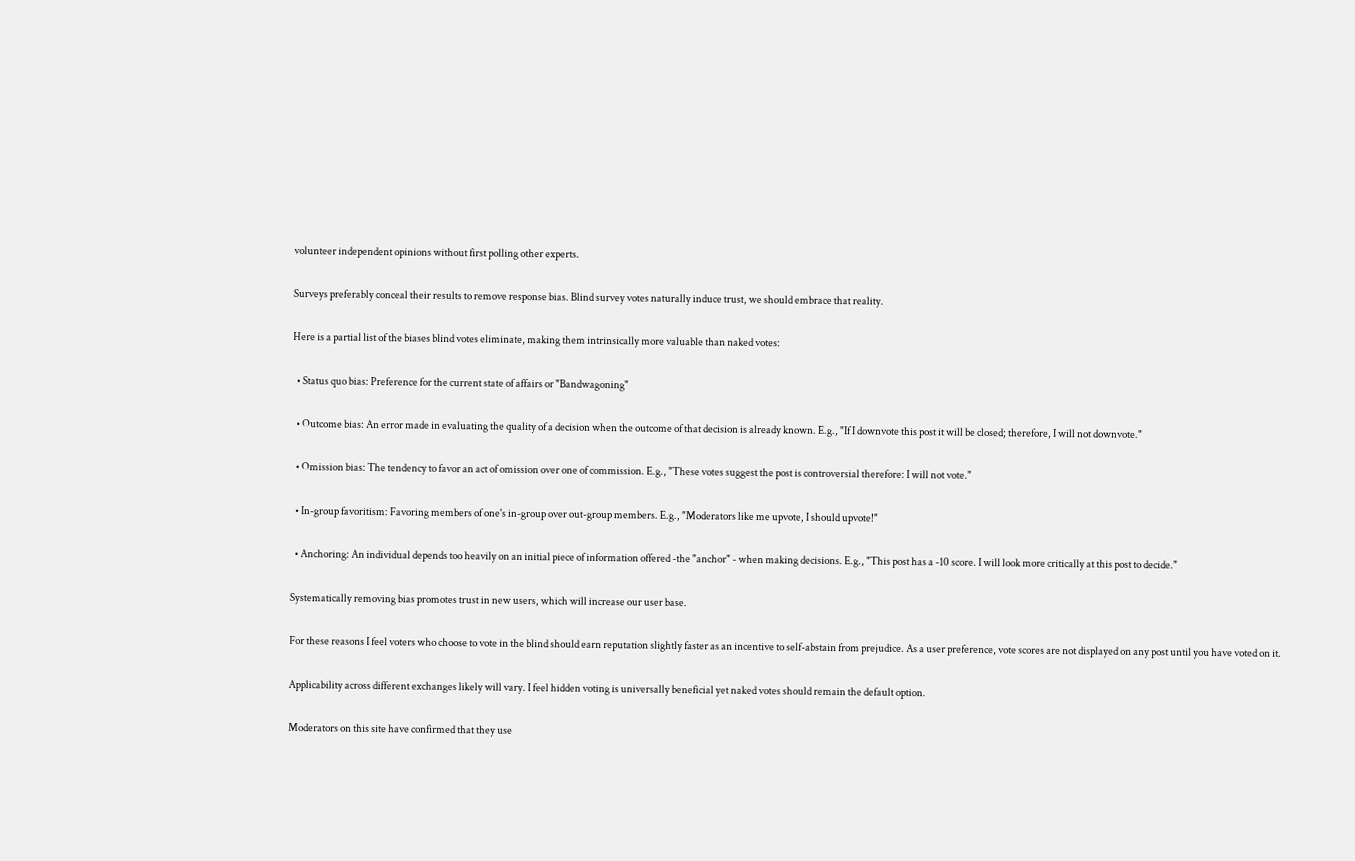volunteer independent opinions without first polling other experts.

Surveys preferably conceal their results to remove response bias. Blind survey votes naturally induce trust, we should embrace that reality.

Here is a partial list of the biases blind votes eliminate, making them intrinsically more valuable than naked votes:

  • Status quo bias: Preference for the current state of affairs or "Bandwagoning"

  • Outcome bias: An error made in evaluating the quality of a decision when the outcome of that decision is already known. E.g., "If I downvote this post it will be closed; therefore, I will not downvote."

  • Omission bias: The tendency to favor an act of omission over one of commission. E.g., "These votes suggest the post is controversial therefore: I will not vote."

  • In-group favoritism: Favoring members of one's in-group over out-group members. E.g., "Moderators like me upvote, I should upvote!"

  • Anchoring: An individual depends too heavily on an initial piece of information offered -the "anchor" - when making decisions. E.g., "This post has a -10 score. I will look more critically at this post to decide."

Systematically removing bias promotes trust in new users, which will increase our user base.

For these reasons I feel voters who choose to vote in the blind should earn reputation slightly faster as an incentive to self-abstain from prejudice. As a user preference, vote scores are not displayed on any post until you have voted on it.

Applicability across different exchanges likely will vary. I feel hidden voting is universally beneficial yet naked votes should remain the default option.

Moderators on this site have confirmed that they use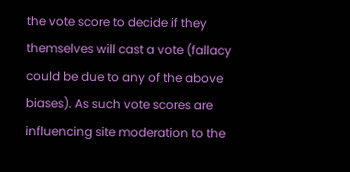the vote score to decide if they themselves will cast a vote (fallacy could be due to any of the above biases). As such vote scores are influencing site moderation to the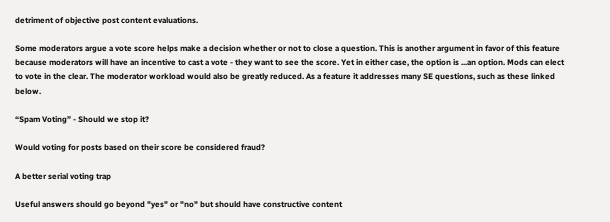detriment of objective post content evaluations.

Some moderators argue a vote score helps make a decision whether or not to close a question. This is another argument in favor of this feature because moderators will have an incentive to cast a vote - they want to see the score. Yet in either case, the option is ...an option. Mods can elect to vote in the clear. The moderator workload would also be greatly reduced. As a feature it addresses many SE questions, such as these linked below.

“Spam Voting” - Should we stop it?

Would voting for posts based on their score be considered fraud?

A better serial voting trap

Useful answers should go beyond "yes" or "no" but should have constructive content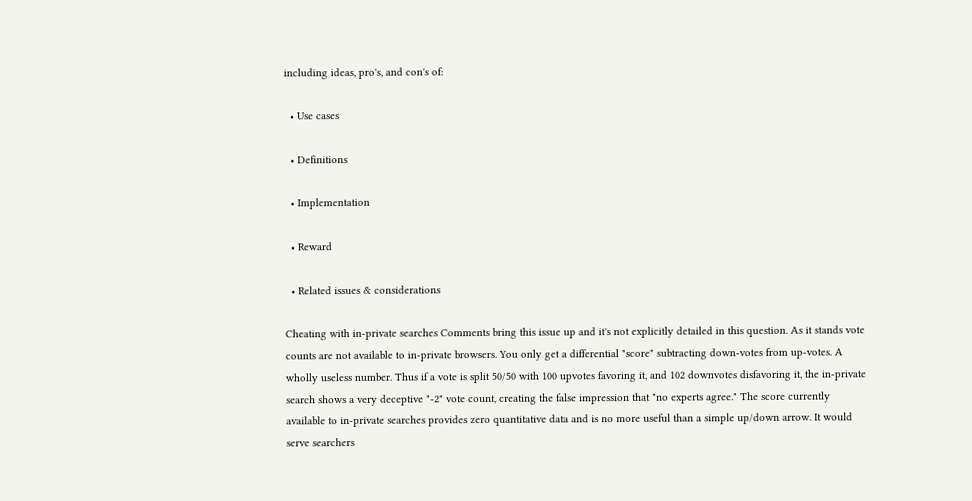including ideas, pro's, and con's of:

  • Use cases

  • Definitions

  • Implementation

  • Reward

  • Related issues & considerations

Cheating with in-private searches Comments bring this issue up and it's not explicitly detailed in this question. As it stands vote counts are not available to in-private browsers. You only get a differential "score" subtracting down-votes from up-votes. A wholly useless number. Thus if a vote is split 50/50 with 100 upvotes favoring it, and 102 downvotes disfavoring it, the in-private search shows a very deceptive "-2" vote count, creating the false impression that "no experts agree." The score currently available to in-private searches provides zero quantitative data and is no more useful than a simple up/down arrow. It would serve searchers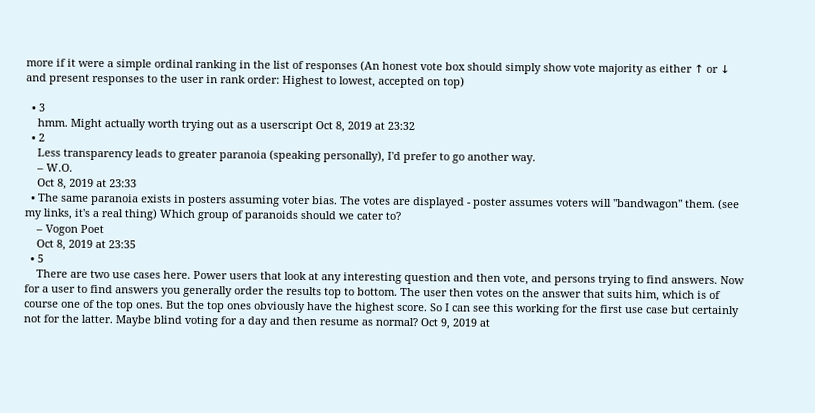more if it were a simple ordinal ranking in the list of responses (An honest vote box should simply show vote majority as either ↑ or ↓ and present responses to the user in rank order: Highest to lowest, accepted on top)

  • 3
    hmm. Might actually worth trying out as a userscript Oct 8, 2019 at 23:32
  • 2
    Less transparency leads to greater paranoia (speaking personally), I'd prefer to go another way.
    – W.O.
    Oct 8, 2019 at 23:33
  • The same paranoia exists in posters assuming voter bias. The votes are displayed - poster assumes voters will "bandwagon" them. (see my links, it's a real thing) Which group of paranoids should we cater to?
    – Vogon Poet
    Oct 8, 2019 at 23:35
  • 5
    There are two use cases here. Power users that look at any interesting question and then vote, and persons trying to find answers. Now for a user to find answers you generally order the results top to bottom. The user then votes on the answer that suits him, which is of course one of the top ones. But the top ones obviously have the highest score. So I can see this working for the first use case but certainly not for the latter. Maybe blind voting for a day and then resume as normal? Oct 9, 2019 at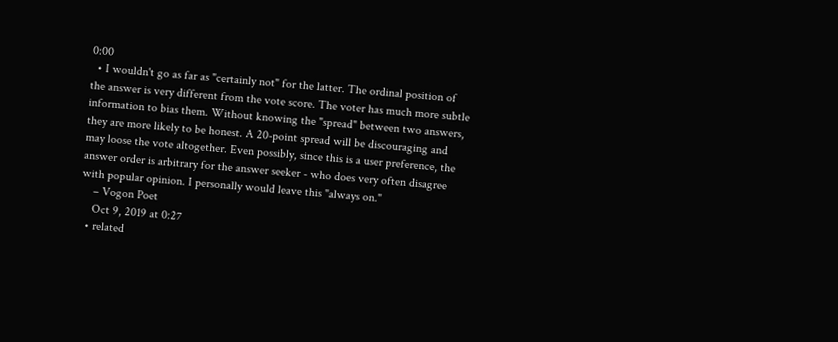0:00
  • I wouldn't go as far as "certainly not" for the latter. The ordinal position of the answer is very different from the vote score. The voter has much more subtle information to bias them. Without knowing the "spread" between two answers, they are more likely to be honest. A 20-point spread will be discouraging and may loose the vote altogether. Even possibly, since this is a user preference, the answer order is arbitrary for the answer seeker - who does very often disagree with popular opinion. I personally would leave this "always on."
    – Vogon Poet
    Oct 9, 2019 at 0:27
  • related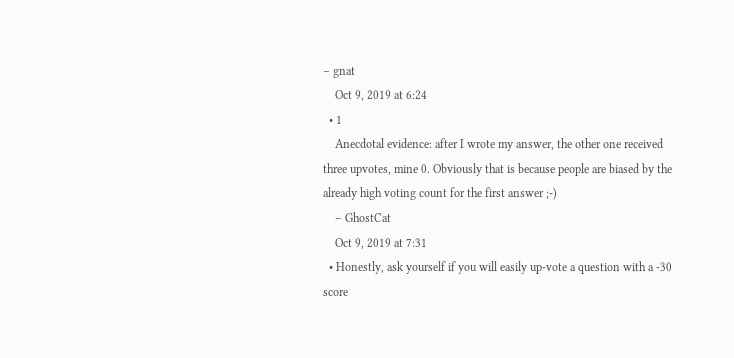– gnat
    Oct 9, 2019 at 6:24
  • 1
    Anecdotal evidence: after I wrote my answer, the other one received three upvotes, mine 0. Obviously that is because people are biased by the already high voting count for the first answer ;-)
    – GhostCat
    Oct 9, 2019 at 7:31
  • Honestly, ask yourself if you will easily up-vote a question with a -30 score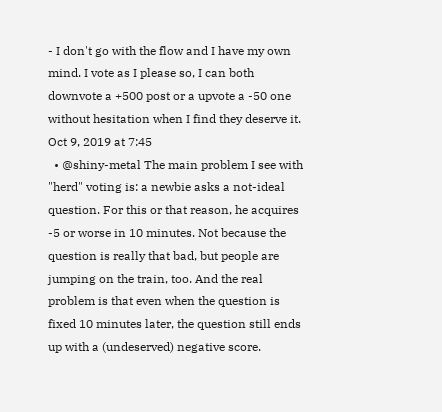- I don't go with the flow and I have my own mind. I vote as I please so, I can both downvote a +500 post or a upvote a -50 one without hesitation when I find they deserve it. Oct 9, 2019 at 7:45
  • @shiny-metal The main problem I see with "herd" voting is: a newbie asks a not-ideal question. For this or that reason, he acquires -5 or worse in 10 minutes. Not because the question is really that bad, but people are jumping on the train, too. And the real problem is that even when the question is fixed 10 minutes later, the question still ends up with a (undeserved) negative score.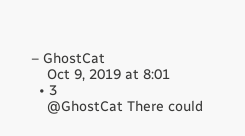– GhostCat
    Oct 9, 2019 at 8:01
  • 3
    @GhostCat There could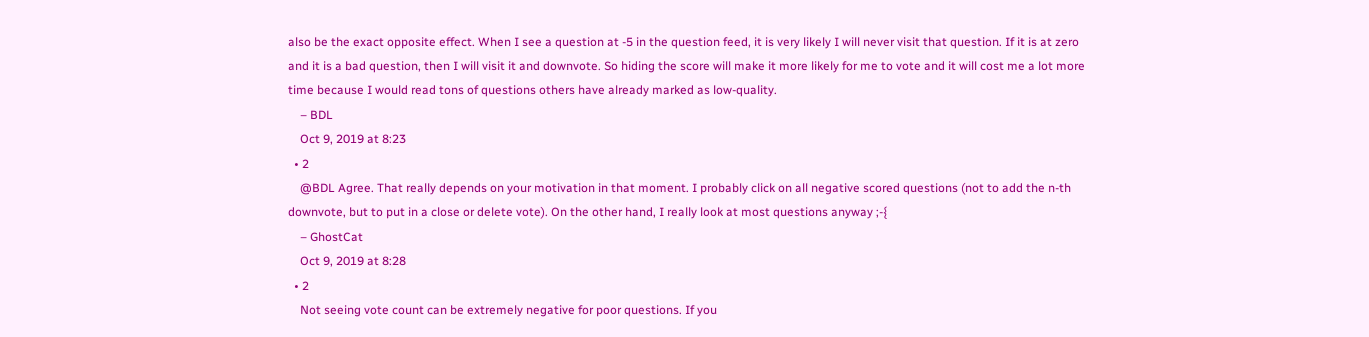also be the exact opposite effect. When I see a question at -5 in the question feed, it is very likely I will never visit that question. If it is at zero and it is a bad question, then I will visit it and downvote. So hiding the score will make it more likely for me to vote and it will cost me a lot more time because I would read tons of questions others have already marked as low-quality.
    – BDL
    Oct 9, 2019 at 8:23
  • 2
    @BDL Agree. That really depends on your motivation in that moment. I probably click on all negative scored questions (not to add the n-th downvote, but to put in a close or delete vote). On the other hand, I really look at most questions anyway ;-{
    – GhostCat
    Oct 9, 2019 at 8:28
  • 2
    Not seeing vote count can be extremely negative for poor questions. If you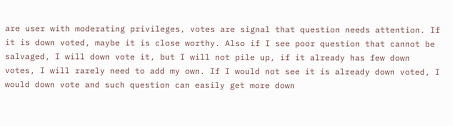are user with moderating privileges, votes are signal that question needs attention. If it is down voted, maybe it is close worthy. Also if I see poor question that cannot be salvaged, I will down vote it, but I will not pile up, if it already has few down votes, I will rarely need to add my own. If I would not see it is already down voted, I would down vote and such question can easily get more down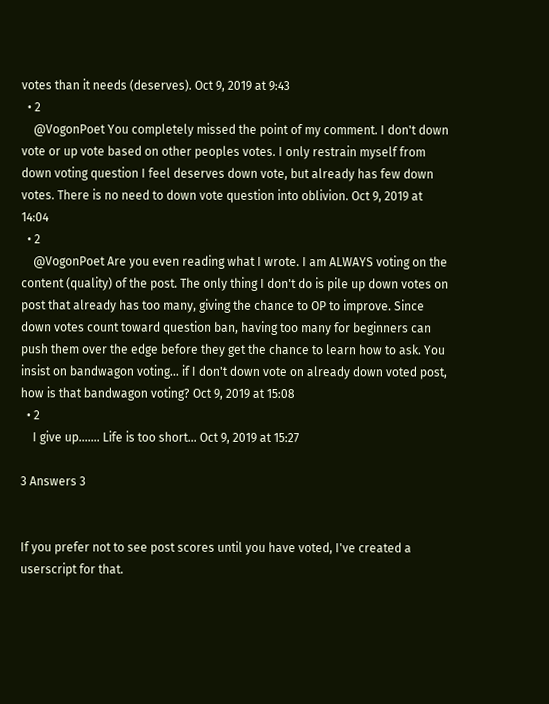votes than it needs (deserves). Oct 9, 2019 at 9:43
  • 2
    @VogonPoet You completely missed the point of my comment. I don't down vote or up vote based on other peoples votes. I only restrain myself from down voting question I feel deserves down vote, but already has few down votes. There is no need to down vote question into oblivion. Oct 9, 2019 at 14:04
  • 2
    @VogonPoet Are you even reading what I wrote. I am ALWAYS voting on the content (quality) of the post. The only thing I don't do is pile up down votes on post that already has too many, giving the chance to OP to improve. Since down votes count toward question ban, having too many for beginners can push them over the edge before they get the chance to learn how to ask. You insist on bandwagon voting... if I don't down vote on already down voted post, how is that bandwagon voting? Oct 9, 2019 at 15:08
  • 2
    I give up....... Life is too short... Oct 9, 2019 at 15:27

3 Answers 3


If you prefer not to see post scores until you have voted, I've created a userscript for that.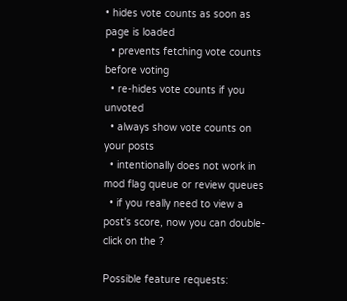• hides vote counts as soon as page is loaded
  • prevents fetching vote counts before voting
  • re-hides vote counts if you unvoted
  • always show vote counts on your posts
  • intentionally does not work in mod flag queue or review queues
  • if you really need to view a post's score, now you can double-click on the ?

Possible feature requests: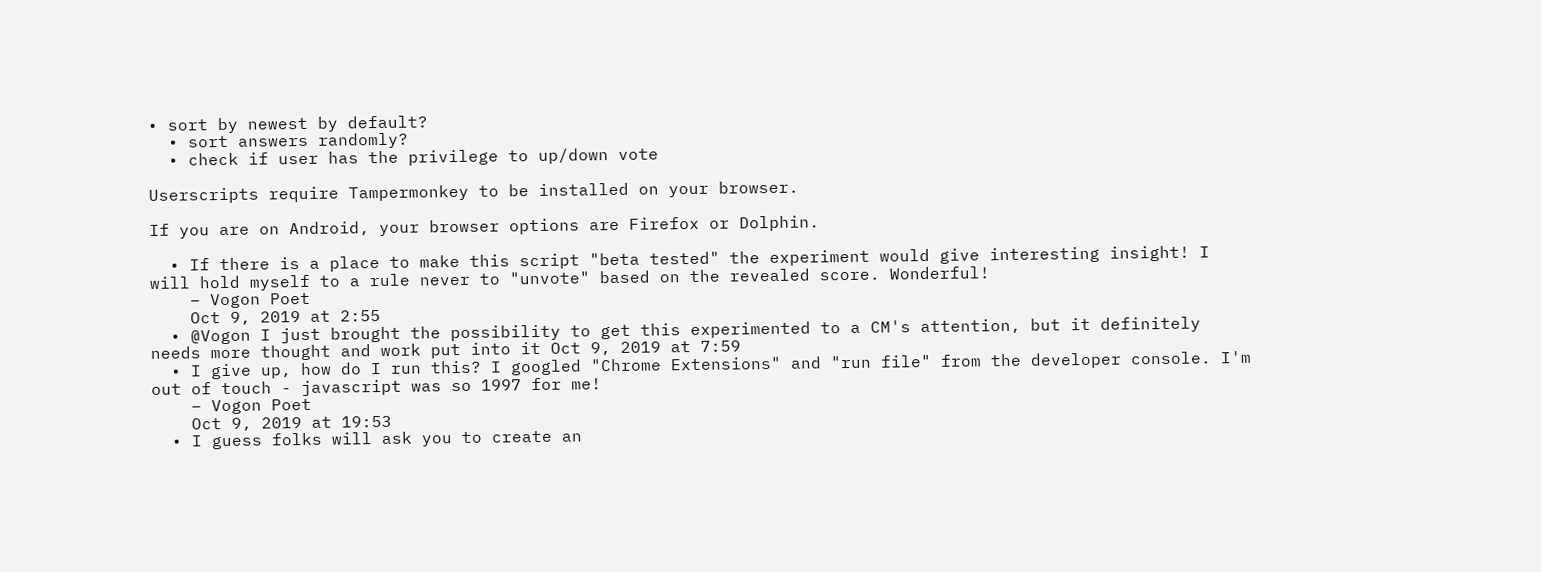• sort by newest by default?
  • sort answers randomly?
  • check if user has the privilege to up/down vote

Userscripts require Tampermonkey to be installed on your browser.

If you are on Android, your browser options are Firefox or Dolphin.

  • If there is a place to make this script "beta tested" the experiment would give interesting insight! I will hold myself to a rule never to "unvote" based on the revealed score. Wonderful!
    – Vogon Poet
    Oct 9, 2019 at 2:55
  • @Vogon I just brought the possibility to get this experimented to a CM's attention, but it definitely needs more thought and work put into it Oct 9, 2019 at 7:59
  • I give up, how do I run this? I googled "Chrome Extensions" and "run file" from the developer console. I'm out of touch - javascript was so 1997 for me!
    – Vogon Poet
    Oct 9, 2019 at 19:53
  • I guess folks will ask you to create an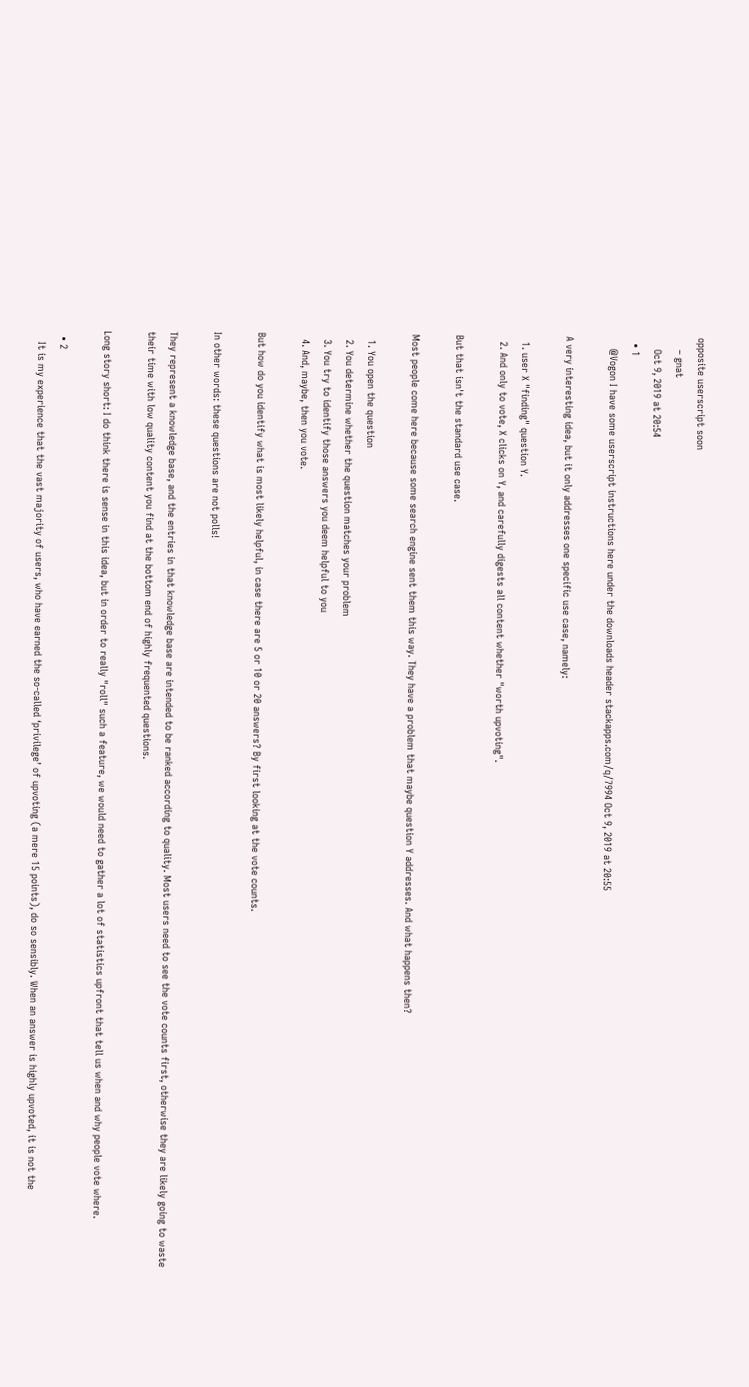opposite userscript soon
    – gnat
    Oct 9, 2019 at 20:54
  • 1
    @Vogon I have some userscript instructions here under the downloads header stackapps.com/q/7994 Oct 9, 2019 at 20:55

A very interesting idea, but it only addresses one specific use case, namely:

  1. user X "finding" question Y.
  2. And only to vote, X clicks on Y, and carefully digests all content whether "worth upvoting".

But that isn't the standard use case.

Most people come here because some search engine sent them this way. They have a problem that maybe question Y addresses. And what happens then?

  1. You open the question
  2. You determine whether the question matches your problem
  3. You try to identify those answers you deem helpful to you
  4. And, maybe, then you vote.

But how do you identify what is most likely helpful, in case there are 5 or 10 or 20 answers? By first looking at the vote counts.

In other words: these questions are not polls!

They represent a knowledge base, and the entries in that knowledge base are intended to be ranked according to quality. Most users need to see the vote counts first, otherwise they are likely going to waste their time with low quality content you find at the bottom end of highly frequented questions.

Long story short: I do think there is sense in this idea, but in order to really "roll" such a feature, we would need to gather a lot of statistics upfront that tell us when and why people vote where.

  • 2
    It is my experience that the vast majority of users, who have earned the so-called ‘privilege’ of upvoting (a mere 15 points), do so sensibly. When an answer is highly upvoted, it is not the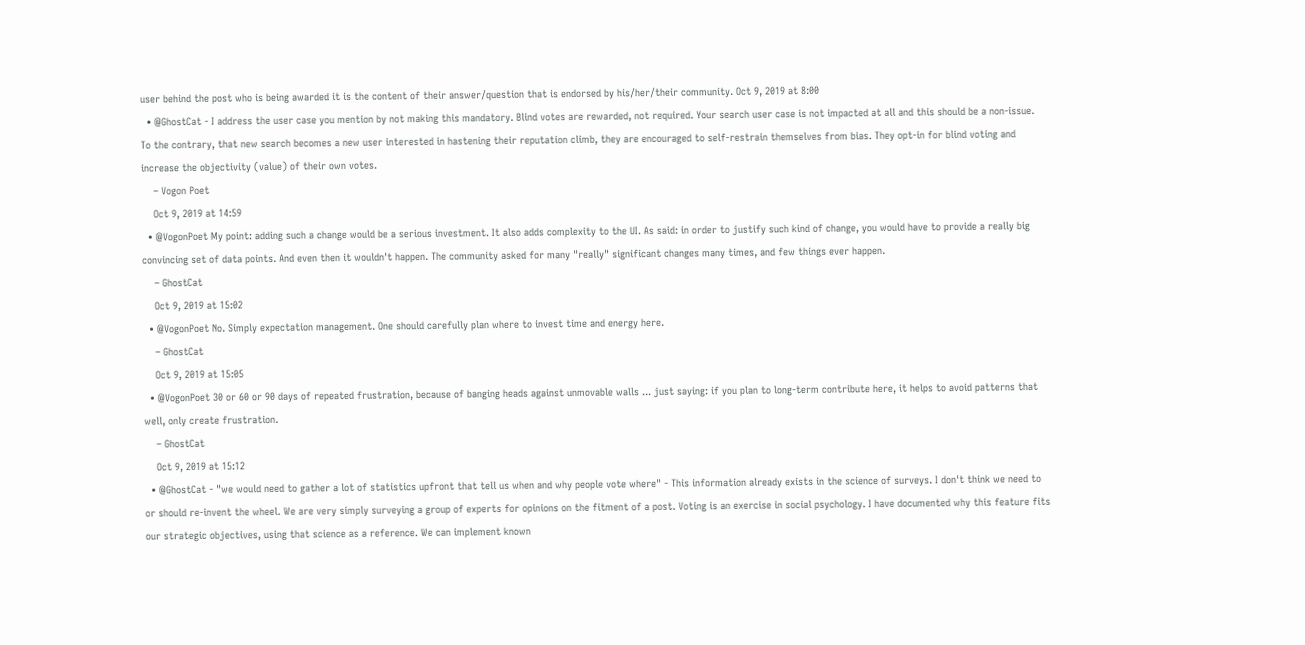user behind the post who is being awarded it is the content of their answer/question that is endorsed by his/her/their community. Oct 9, 2019 at 8:00
  • @GhostCat - I address the user case you mention by not making this mandatory. Blind votes are rewarded, not required. Your search user case is not impacted at all and this should be a non-issue. To the contrary, that new search becomes a new user interested in hastening their reputation climb, they are encouraged to self-restrain themselves from bias. They opt-in for blind voting and increase the objectivity (value) of their own votes.
    – Vogon Poet
    Oct 9, 2019 at 14:59
  • @VogonPoet My point: adding such a change would be a serious investment. It also adds complexity to the UI. As said: in order to justify such kind of change, you would have to provide a really big convincing set of data points. And even then it wouldn't happen. The community asked for many "really" significant changes many times, and few things ever happen.
    – GhostCat
    Oct 9, 2019 at 15:02
  • @VogonPoet No. Simply expectation management. One should carefully plan where to invest time and energy here.
    – GhostCat
    Oct 9, 2019 at 15:05
  • @VogonPoet 30 or 60 or 90 days of repeated frustration, because of banging heads against unmovable walls ... just saying: if you plan to long-term contribute here, it helps to avoid patterns that well, only create frustration.
    – GhostCat
    Oct 9, 2019 at 15:12
  • @GhostCat - "we would need to gather a lot of statistics upfront that tell us when and why people vote where" - This information already exists in the science of surveys. I don't think we need to or should re-invent the wheel. We are very simply surveying a group of experts for opinions on the fitment of a post. Voting is an exercise in social psychology. I have documented why this feature fits our strategic objectives, using that science as a reference. We can implement known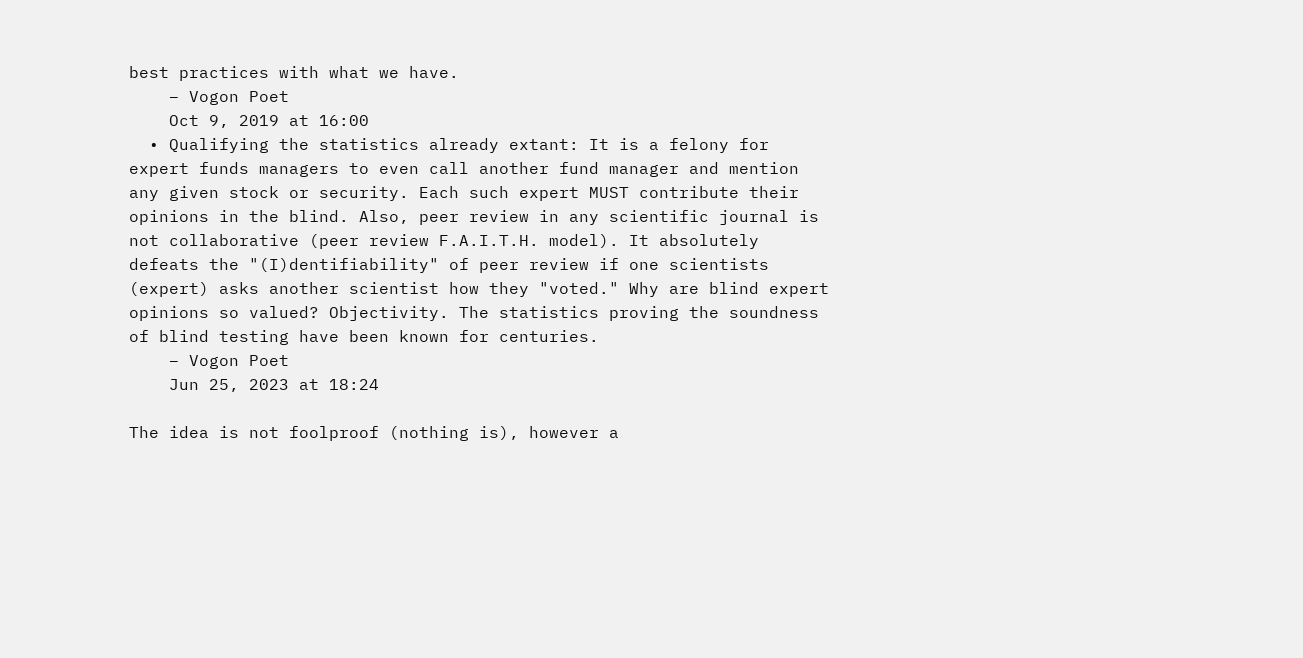best practices with what we have.
    – Vogon Poet
    Oct 9, 2019 at 16:00
  • Qualifying the statistics already extant: It is a felony for expert funds managers to even call another fund manager and mention any given stock or security. Each such expert MUST contribute their opinions in the blind. Also, peer review in any scientific journal is not collaborative (peer review F.A.I.T.H. model). It absolutely defeats the "(I)dentifiability" of peer review if one scientists (expert) asks another scientist how they "voted." Why are blind expert opinions so valued? Objectivity. The statistics proving the soundness of blind testing have been known for centuries.
    – Vogon Poet
    Jun 25, 2023 at 18:24

The idea is not foolproof (nothing is), however a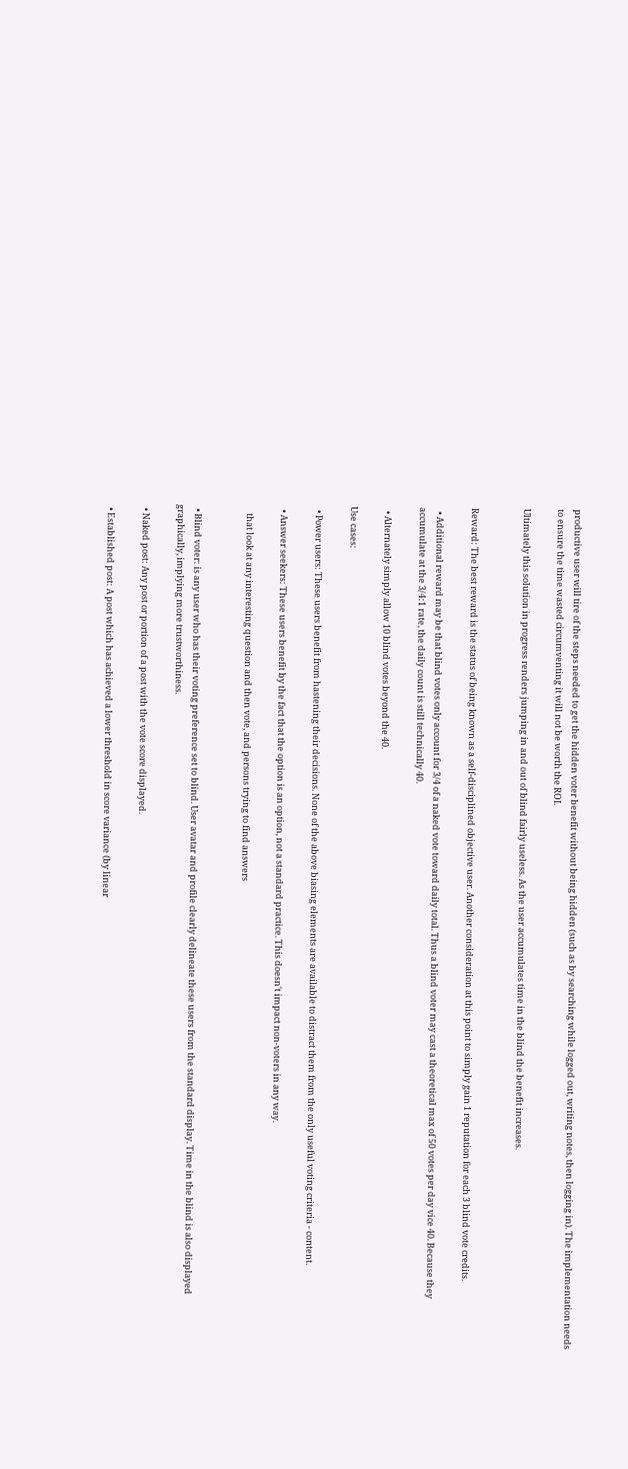productive user will tire of the steps needed to get the hidden voter benefit without being hidden (such as by searching while logged out, writing notes, then logging in). The implementation needs to ensure the time wasted circumventing it will not be worth the ROI.

Ultimately this solution in progress renders jumping in and out of blind fairly useless. As the user accumulates time in the blind the benefit increases.


Reward: The best reward is the status of being known as a self-disciplined objective user. Another consideration at this point to simply gain 1 reputation for each 3 blind vote credits.

  • Additional reward may be that blind votes only account for 3/4 of a naked vote toward daily total. Thus a blind voter may cast a theoretical max of 50 votes per day vice 40. Because they accumulate at the 3/4:1 rate, the daily count is still technically 40.

  • Alternately simply allow 10 blind votes beyond the 40.

Use cases:

  • Power users: These users benefit from hastening their decisions. None of the above biasing elements are available to distract them from the only useful voting criteria - content.

  • Answer seekers: These users benefit by the fact that the option is an option, not a standard practice. This doesn't impact non-voters in any way.

    that look at any interesting question and then vote, and persons trying to find answers


  • Blind voter: is any user who has their voting preference set to blind. User avatar and profile clearly delineate these users from the standard display. Time in the blind is also displayed graphically, implying more trustworthiness.

  • Naked post: Any post or portion of a post with the vote score displayed.

  • Established post: A post which has achieved a lower threshold in score variance (by linear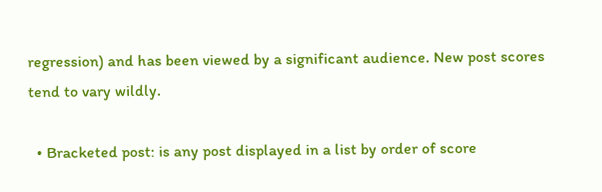regression) and has been viewed by a significant audience. New post scores tend to vary wildly.

  • Bracketed post: is any post displayed in a list by order of score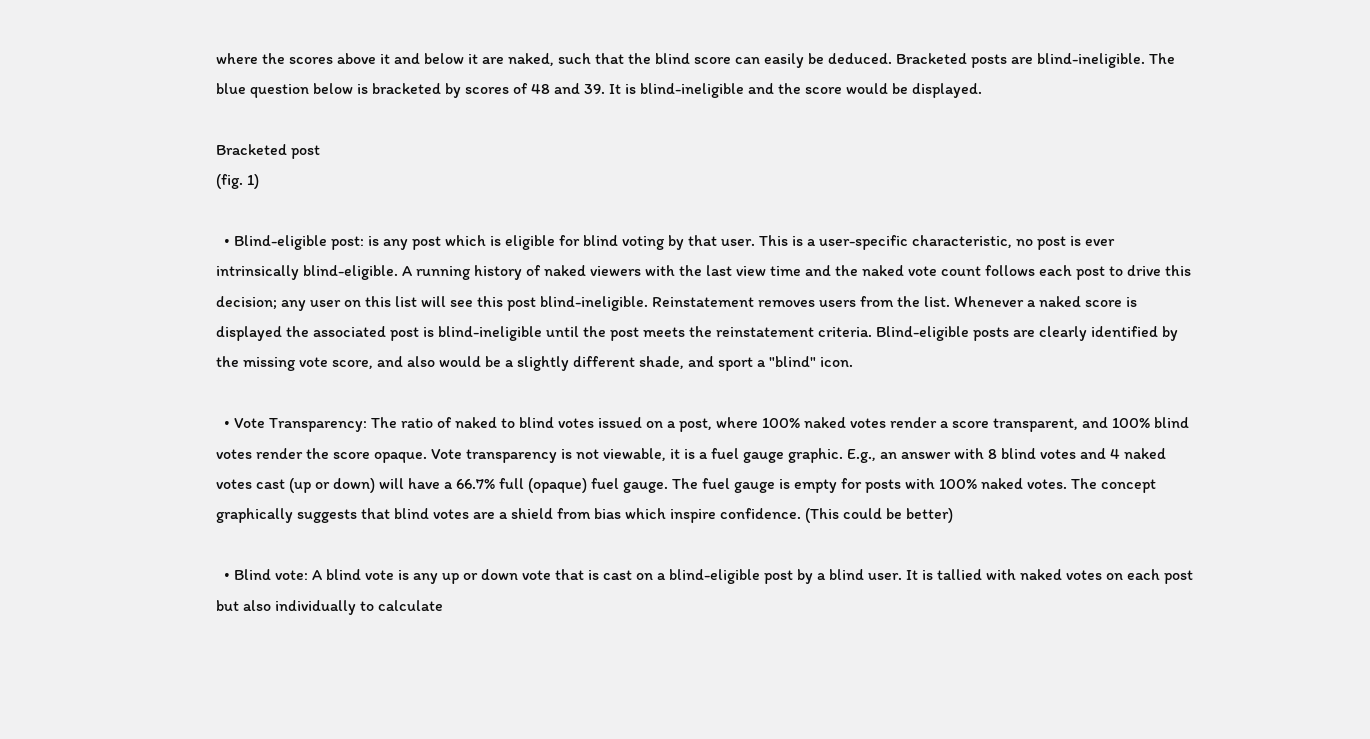where the scores above it and below it are naked, such that the blind score can easily be deduced. Bracketed posts are blind-ineligible. The blue question below is bracketed by scores of 48 and 39. It is blind-ineligible and the score would be displayed.

Bracketed post
(fig. 1)

  • Blind-eligible post: is any post which is eligible for blind voting by that user. This is a user-specific characteristic, no post is ever intrinsically blind-eligible. A running history of naked viewers with the last view time and the naked vote count follows each post to drive this decision; any user on this list will see this post blind-ineligible. Reinstatement removes users from the list. Whenever a naked score is displayed the associated post is blind-ineligible until the post meets the reinstatement criteria. Blind-eligible posts are clearly identified by the missing vote score, and also would be a slightly different shade, and sport a "blind" icon.

  • Vote Transparency: The ratio of naked to blind votes issued on a post, where 100% naked votes render a score transparent, and 100% blind votes render the score opaque. Vote transparency is not viewable, it is a fuel gauge graphic. E.g., an answer with 8 blind votes and 4 naked votes cast (up or down) will have a 66.7% full (opaque) fuel gauge. The fuel gauge is empty for posts with 100% naked votes. The concept graphically suggests that blind votes are a shield from bias which inspire confidence. (This could be better)

  • Blind vote: A blind vote is any up or down vote that is cast on a blind-eligible post by a blind user. It is tallied with naked votes on each post but also individually to calculate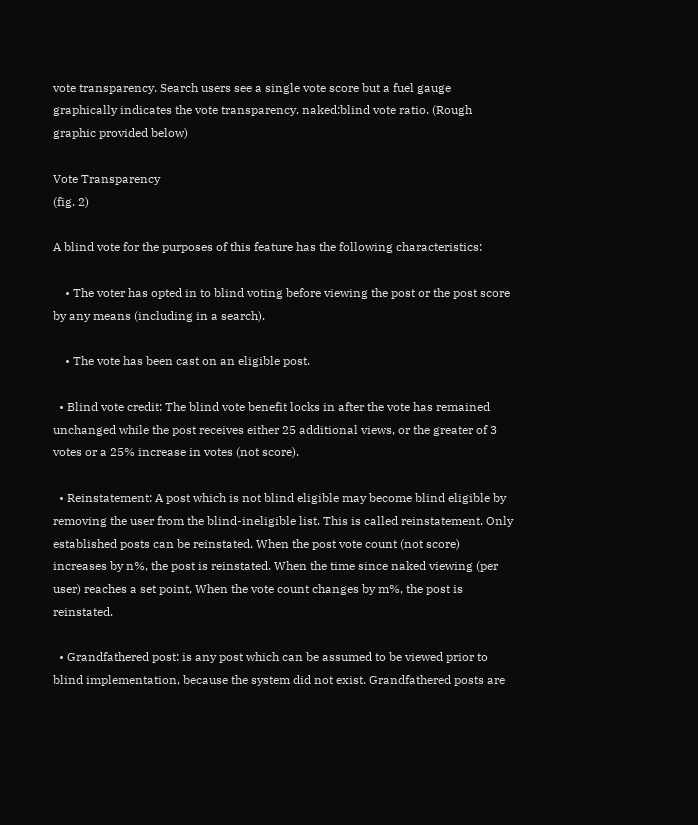vote transparency. Search users see a single vote score but a fuel gauge graphically indicates the vote transparency. naked:blind vote ratio. (Rough graphic provided below)

Vote Transparency
(fig. 2)

A blind vote for the purposes of this feature has the following characteristics:

    • The voter has opted in to blind voting before viewing the post or the post score by any means (including in a search).

    • The vote has been cast on an eligible post.

  • Blind vote credit: The blind vote benefit locks in after the vote has remained unchanged while the post receives either 25 additional views, or the greater of 3 votes or a 25% increase in votes (not score).

  • Reinstatement: A post which is not blind eligible may become blind eligible by removing the user from the blind-ineligible list. This is called reinstatement. Only established posts can be reinstated. When the post vote count (not score) increases by n%, the post is reinstated. When the time since naked viewing (per user) reaches a set point, When the vote count changes by m%, the post is reinstated.

  • Grandfathered post: is any post which can be assumed to be viewed prior to blind implementation, because the system did not exist. Grandfathered posts are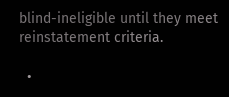blind-ineligible until they meet reinstatement criteria.

  •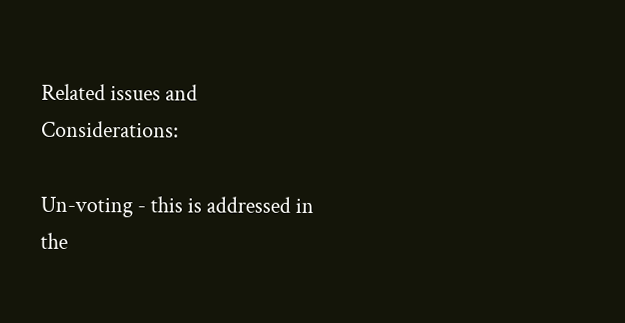Related issues and Considerations:

Un-voting - this is addressed in the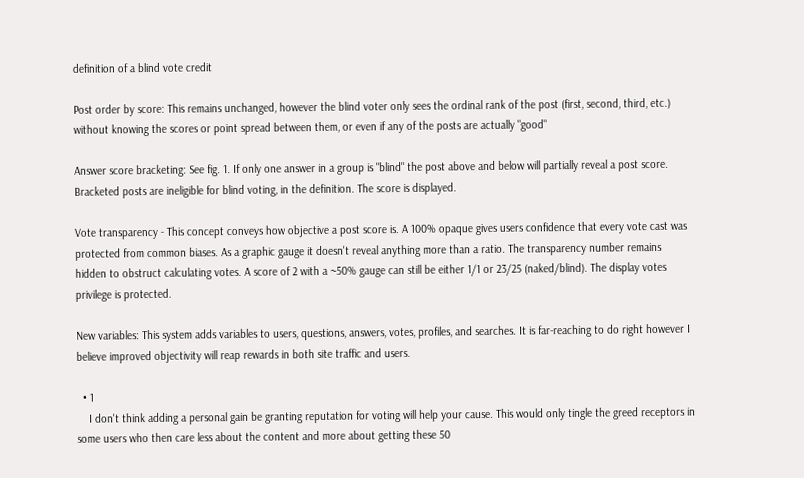definition of a blind vote credit

Post order by score: This remains unchanged, however the blind voter only sees the ordinal rank of the post (first, second, third, etc.) without knowing the scores or point spread between them, or even if any of the posts are actually "good"

Answer score bracketing: See fig. 1. If only one answer in a group is "blind" the post above and below will partially reveal a post score. Bracketed posts are ineligible for blind voting, in the definition. The score is displayed.

Vote transparency - This concept conveys how objective a post score is. A 100% opaque gives users confidence that every vote cast was protected from common biases. As a graphic gauge it doesn't reveal anything more than a ratio. The transparency number remains hidden to obstruct calculating votes. A score of 2 with a ~50% gauge can still be either 1/1 or 23/25 (naked/blind). The display votes privilege is protected.

New variables: This system adds variables to users, questions, answers, votes, profiles, and searches. It is far-reaching to do right however I believe improved objectivity will reap rewards in both site traffic and users.

  • 1
    I don't think adding a personal gain be granting reputation for voting will help your cause. This would only tingle the greed receptors in some users who then care less about the content and more about getting these 50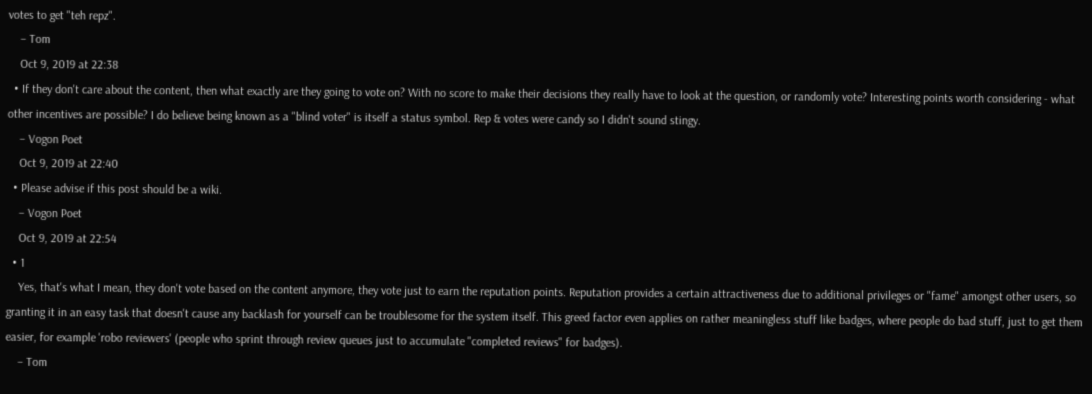votes to get "teh repz".
    – Tom
    Oct 9, 2019 at 22:38
  • If they don't care about the content, then what exactly are they going to vote on? With no score to make their decisions they really have to look at the question, or randomly vote? Interesting points worth considering - what other incentives are possible? I do believe being known as a "blind voter" is itself a status symbol. Rep & votes were candy so I didn't sound stingy.
    – Vogon Poet
    Oct 9, 2019 at 22:40
  • Please advise if this post should be a wiki.
    – Vogon Poet
    Oct 9, 2019 at 22:54
  • 1
    Yes, that's what I mean, they don't vote based on the content anymore, they vote just to earn the reputation points. Reputation provides a certain attractiveness due to additional privileges or "fame" amongst other users, so granting it in an easy task that doesn't cause any backlash for yourself can be troublesome for the system itself. This greed factor even applies on rather meaningless stuff like badges, where people do bad stuff, just to get them easier, for example 'robo reviewers' (people who sprint through review queues just to accumulate "completed reviews" for badges).
    – Tom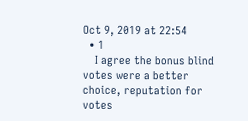Oct 9, 2019 at 22:54
  • 1
    I agree the bonus blind votes were a better choice, reputation for votes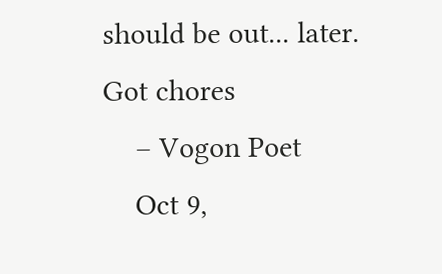should be out... later. Got chores
    – Vogon Poet
    Oct 9,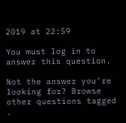2019 at 22:59

You must log in to answer this question.

Not the answer you're looking for? Browse other questions tagged .